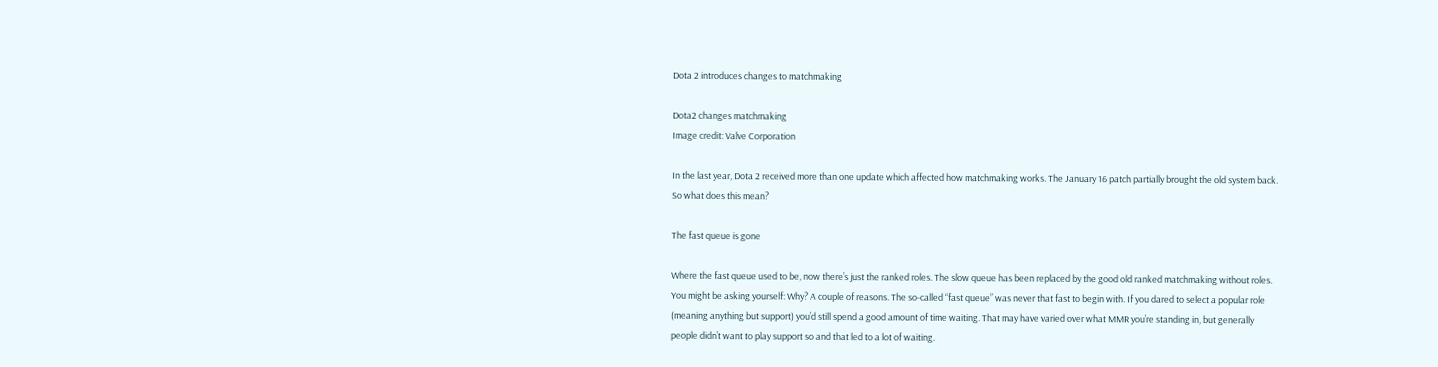Dota 2 introduces changes to matchmaking

Dota2 changes matchmaking
Image credit: Valve Corporation

In the last year, Dota 2 received more than one update which affected how matchmaking works. The January 16 patch partially brought the old system back. So what does this mean?

The fast queue is gone

Where the fast queue used to be, now there’s just the ranked roles. The slow queue has been replaced by the good old ranked matchmaking without roles. You might be asking yourself: Why? A couple of reasons. The so-called “fast queue” was never that fast to begin with. If you dared to select a popular role (meaning anything but support) you’d still spend a good amount of time waiting. That may have varied over what MMR you’re standing in, but generally people didn’t want to play support so and that led to a lot of waiting.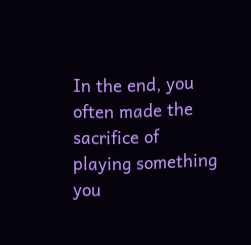In the end, you often made the sacrifice of playing something you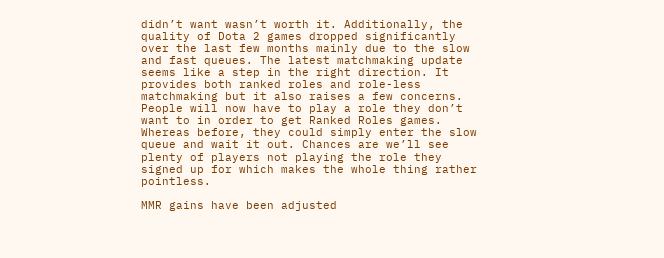didn’t want wasn’t worth it. Additionally, the quality of Dota 2 games dropped significantly over the last few months mainly due to the slow and fast queues. The latest matchmaking update seems like a step in the right direction. It provides both ranked roles and role-less matchmaking but it also raises a few concerns. People will now have to play a role they don’t want to in order to get Ranked Roles games. Whereas before, they could simply enter the slow queue and wait it out. Chances are we’ll see plenty of players not playing the role they signed up for which makes the whole thing rather pointless.

MMR gains have been adjusted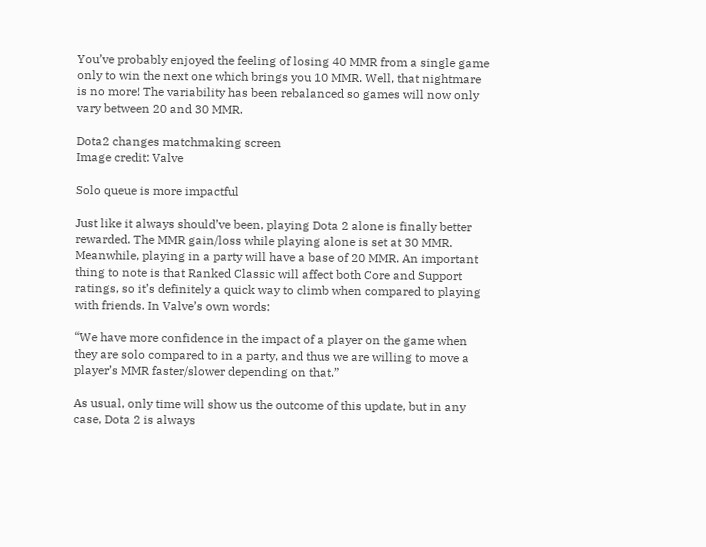You’ve probably enjoyed the feeling of losing 40 MMR from a single game only to win the next one which brings you 10 MMR. Well, that nightmare is no more! The variability has been rebalanced so games will now only vary between 20 and 30 MMR.

Dota2 changes matchmaking screen
Image credit: Valve

Solo queue is more impactful

Just like it always should’ve been, playing Dota 2 alone is finally better rewarded. The MMR gain/loss while playing alone is set at 30 MMR. Meanwhile, playing in a party will have a base of 20 MMR. An important thing to note is that Ranked Classic will affect both Core and Support ratings, so it’s definitely a quick way to climb when compared to playing with friends. In Valve’s own words:

“We have more confidence in the impact of a player on the game when they are solo compared to in a party, and thus we are willing to move a player’s MMR faster/slower depending on that.”

As usual, only time will show us the outcome of this update, but in any case, Dota 2 is always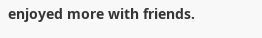enjoyed more with friends.